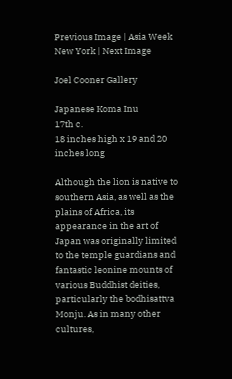Previous Image | Asia Week New York | Next Image

Joel Cooner Gallery

Japanese Koma Inu
17th c.
18 inches high x 19 and 20 inches long

Although the lion is native to southern Asia, as well as the plains of Africa, its appearance in the art of Japan was originally limited to the temple guardians and fantastic leonine mounts of various Buddhist deities, particularly the bodhisattva Monju. As in many other cultures,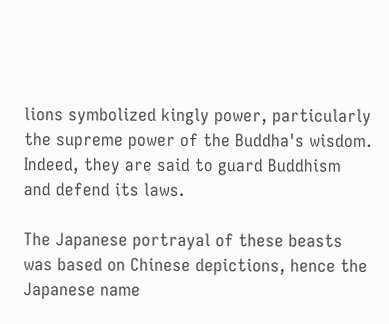lions symbolized kingly power, particularly the supreme power of the Buddha's wisdom. Indeed, they are said to guard Buddhism and defend its laws.

The Japanese portrayal of these beasts was based on Chinese depictions, hence the Japanese name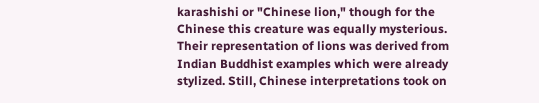karashishi or "Chinese lion," though for the Chinese this creature was equally mysterious. Their representation of lions was derived from Indian Buddhist examples which were already stylized. Still, Chinese interpretations took on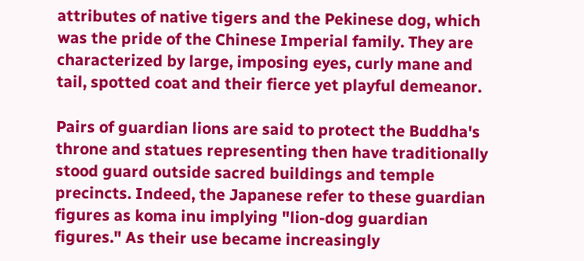attributes of native tigers and the Pekinese dog, which was the pride of the Chinese Imperial family. They are characterized by large, imposing eyes, curly mane and tail, spotted coat and their fierce yet playful demeanor.

Pairs of guardian lions are said to protect the Buddha's throne and statues representing then have traditionally stood guard outside sacred buildings and temple precincts. Indeed, the Japanese refer to these guardian figures as koma inu implying "lion-dog guardian figures." As their use became increasingly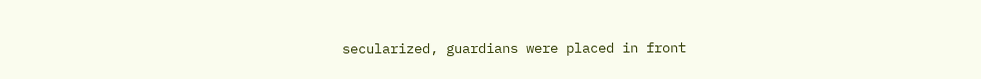secularized, guardians were placed in front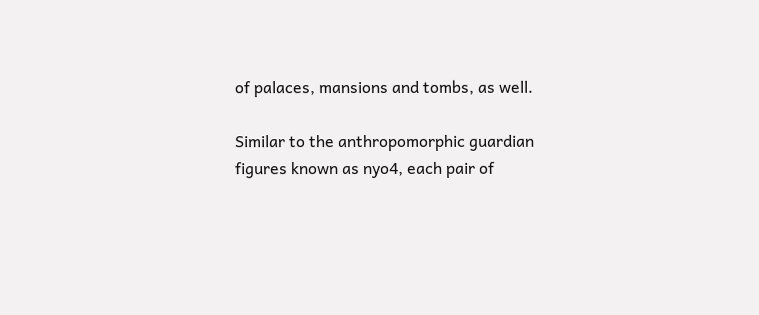of palaces, mansions and tombs, as well.

Similar to the anthropomorphic guardian figures known as nyo4, each pair of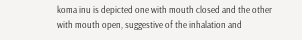koma inu is depicted one with mouth closed and the other with mouth open, suggestive of the inhalation and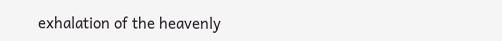exhalation of the heavenly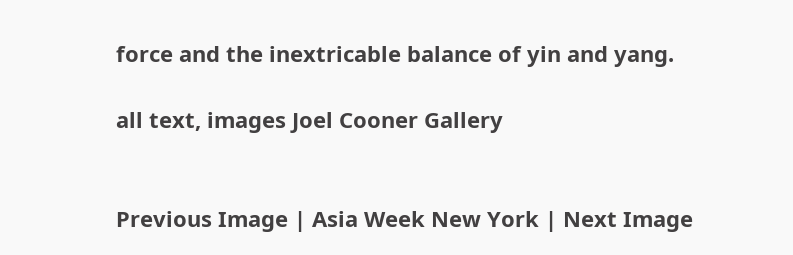force and the inextricable balance of yin and yang.

all text, images Joel Cooner Gallery


Previous Image | Asia Week New York | Next Image